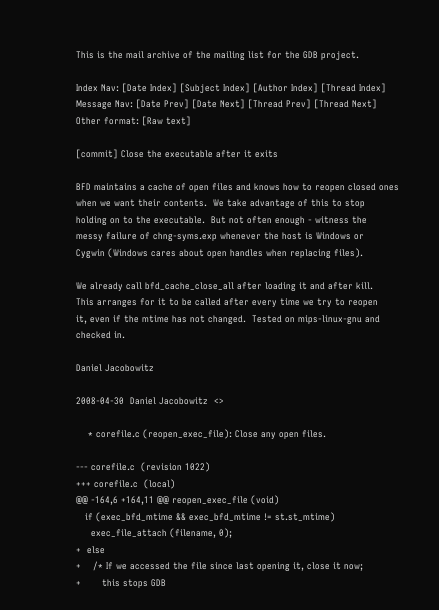This is the mail archive of the mailing list for the GDB project.

Index Nav: [Date Index] [Subject Index] [Author Index] [Thread Index]
Message Nav: [Date Prev] [Date Next] [Thread Prev] [Thread Next]
Other format: [Raw text]

[commit] Close the executable after it exits

BFD maintains a cache of open files and knows how to reopen closed ones
when we want their contents.  We take advantage of this to stop
holding on to the executable.  But not often enough - witness the
messy failure of chng-syms.exp whenever the host is Windows or
Cygwin (Windows cares about open handles when replacing files).

We already call bfd_cache_close_all after loading it and after kill.
This arranges for it to be called after every time we try to reopen
it, even if the mtime has not changed.  Tested on mips-linux-gnu and
checked in.

Daniel Jacobowitz

2008-04-30  Daniel Jacobowitz  <>

    * corefile.c (reopen_exec_file): Close any open files.

--- corefile.c  (revision 1022)
+++ corefile.c  (local)
@@ -164,6 +164,11 @@ reopen_exec_file (void)
   if (exec_bfd_mtime && exec_bfd_mtime != st.st_mtime)
     exec_file_attach (filename, 0);
+  else
+    /* If we accessed the file since last opening it, close it now;
+       this stops GDB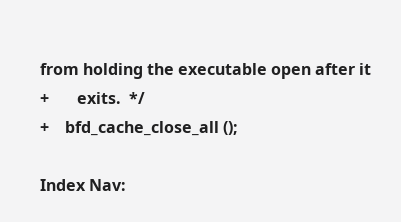from holding the executable open after it
+       exits.  */
+    bfd_cache_close_all ();

Index Nav: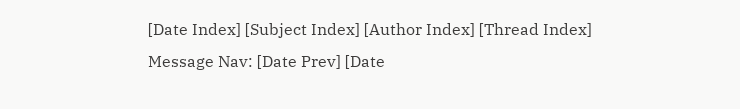[Date Index] [Subject Index] [Author Index] [Thread Index]
Message Nav: [Date Prev] [Date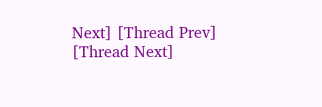Next] [Thread Prev] [Thread Next]